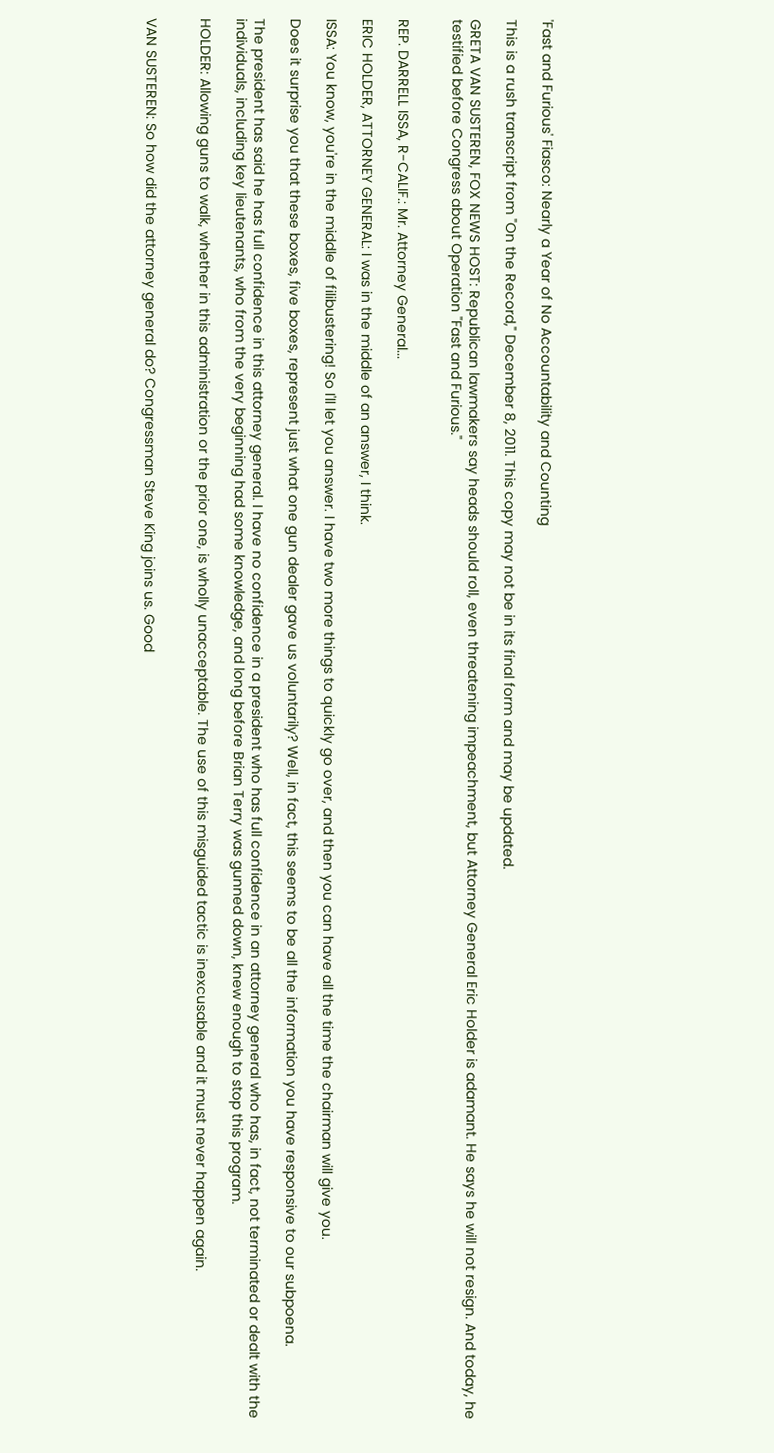'Fast and Furious' Fiasco: Nearly a Year of No Accountability and Counting

This is a rush transcript from "On the Record," December 8, 2011. This copy may not be in its final form and may be updated.

GRETA VAN SUSTEREN, FOX NEWS HOST: Republican lawmakers say heads should roll, even threatening impeachment, but Attorney General Eric Holder is adamant. He says he will not resign. And today, he testified before Congress about Operation "Fast and Furious."


REP. DARRELL ISSA, R-CALIF.: Mr. Attorney General...

ERIC HOLDER, ATTORNEY GENERAL: I was in the middle of an answer, I think.

ISSA: You know, you're in the middle of filibustering! So I'll let you answer. I have two more things to quickly go over, and then you can have all the time the chairman will give you.

Does it surprise you that these boxes, five boxes, represent just what one gun dealer gave us voluntarily? Well, in fact, this seems to be all the information you have responsive to our subpoena.

The president has said he has full confidence in this attorney general. I have no confidence in a president who has full confidence in an attorney general who has, in fact, not terminated or dealt with the individuals, including key lieutenants, who from the very beginning had some knowledge, and long before Brian Terry was gunned down, knew enough to stop this program.

HOLDER: Allowing guns to walk, whether in this administration or the prior one, is wholly unacceptable. The use of this misguided tactic is inexcusable and it must never happen again.


VAN SUSTEREN: So how did the attorney general do? Congressman Steve King joins us. Good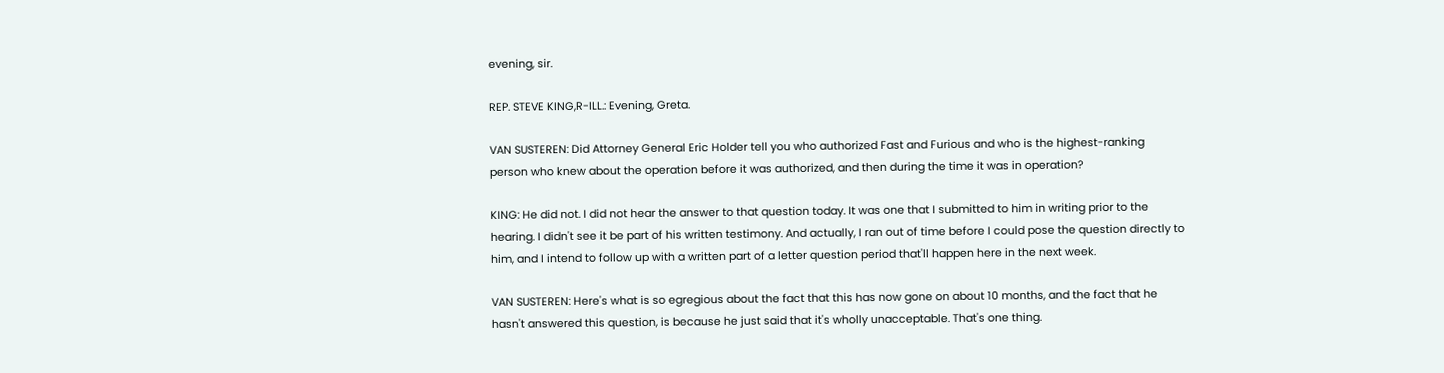evening, sir.

REP. STEVE KING,R-ILL.: Evening, Greta.

VAN SUSTEREN: Did Attorney General Eric Holder tell you who authorized Fast and Furious and who is the highest-ranking person who knew about the operation before it was authorized, and then during the time it was in operation?

KING: He did not. I did not hear the answer to that question today. It was one that I submitted to him in writing prior to the hearing. I didn't see it be part of his written testimony. And actually, I ran out of time before I could pose the question directly to him, and I intend to follow up with a written part of a letter question period that'll happen here in the next week.

VAN SUSTEREN: Here's what is so egregious about the fact that this has now gone on about 10 months, and the fact that he hasn't answered this question, is because he just said that it's wholly unacceptable. That's one thing.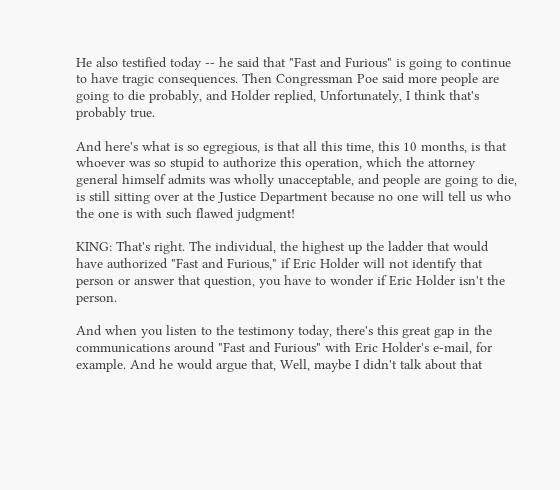He also testified today -- he said that "Fast and Furious" is going to continue to have tragic consequences. Then Congressman Poe said more people are going to die probably, and Holder replied, Unfortunately, I think that's probably true.

And here's what is so egregious, is that all this time, this 10 months, is that whoever was so stupid to authorize this operation, which the attorney general himself admits was wholly unacceptable, and people are going to die, is still sitting over at the Justice Department because no one will tell us who the one is with such flawed judgment!

KING: That's right. The individual, the highest up the ladder that would have authorized "Fast and Furious," if Eric Holder will not identify that person or answer that question, you have to wonder if Eric Holder isn't the person.

And when you listen to the testimony today, there's this great gap in the communications around "Fast and Furious" with Eric Holder's e-mail, for example. And he would argue that, Well, maybe I didn't talk about that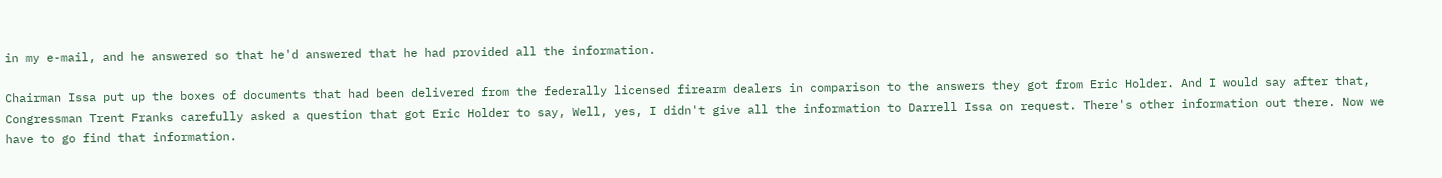in my e-mail, and he answered so that he'd answered that he had provided all the information.

Chairman Issa put up the boxes of documents that had been delivered from the federally licensed firearm dealers in comparison to the answers they got from Eric Holder. And I would say after that, Congressman Trent Franks carefully asked a question that got Eric Holder to say, Well, yes, I didn't give all the information to Darrell Issa on request. There's other information out there. Now we have to go find that information.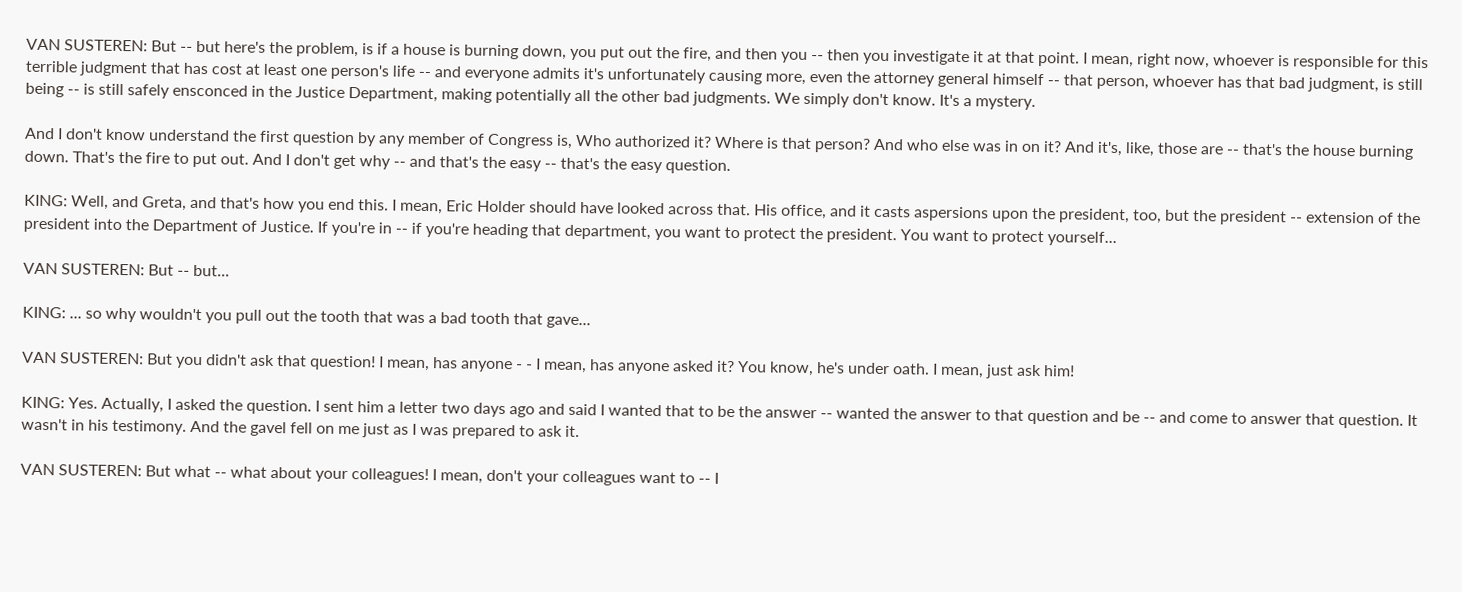VAN SUSTEREN: But -- but here's the problem, is if a house is burning down, you put out the fire, and then you -- then you investigate it at that point. I mean, right now, whoever is responsible for this terrible judgment that has cost at least one person's life -- and everyone admits it's unfortunately causing more, even the attorney general himself -- that person, whoever has that bad judgment, is still being -- is still safely ensconced in the Justice Department, making potentially all the other bad judgments. We simply don't know. It's a mystery.

And I don't know understand the first question by any member of Congress is, Who authorized it? Where is that person? And who else was in on it? And it's, like, those are -- that's the house burning down. That's the fire to put out. And I don't get why -- and that's the easy -- that's the easy question.

KING: Well, and Greta, and that's how you end this. I mean, Eric Holder should have looked across that. His office, and it casts aspersions upon the president, too, but the president -- extension of the president into the Department of Justice. If you're in -- if you're heading that department, you want to protect the president. You want to protect yourself...

VAN SUSTEREN: But -- but...

KING: ... so why wouldn't you pull out the tooth that was a bad tooth that gave...

VAN SUSTEREN: But you didn't ask that question! I mean, has anyone - - I mean, has anyone asked it? You know, he's under oath. I mean, just ask him!

KING: Yes. Actually, I asked the question. I sent him a letter two days ago and said I wanted that to be the answer -- wanted the answer to that question and be -- and come to answer that question. It wasn't in his testimony. And the gavel fell on me just as I was prepared to ask it.

VAN SUSTEREN: But what -- what about your colleagues! I mean, don't your colleagues want to -- I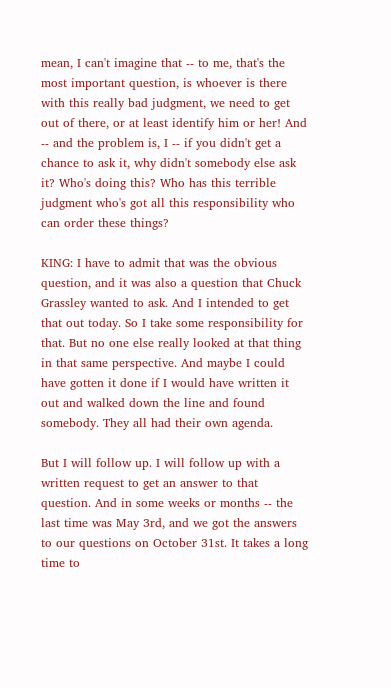mean, I can't imagine that -- to me, that's the most important question, is whoever is there with this really bad judgment, we need to get out of there, or at least identify him or her! And -- and the problem is, I -- if you didn't get a chance to ask it, why didn't somebody else ask it? Who's doing this? Who has this terrible judgment who's got all this responsibility who can order these things?

KING: I have to admit that was the obvious question, and it was also a question that Chuck Grassley wanted to ask. And I intended to get that out today. So I take some responsibility for that. But no one else really looked at that thing in that same perspective. And maybe I could have gotten it done if I would have written it out and walked down the line and found somebody. They all had their own agenda.

But I will follow up. I will follow up with a written request to get an answer to that question. And in some weeks or months -- the last time was May 3rd, and we got the answers to our questions on October 31st. It takes a long time to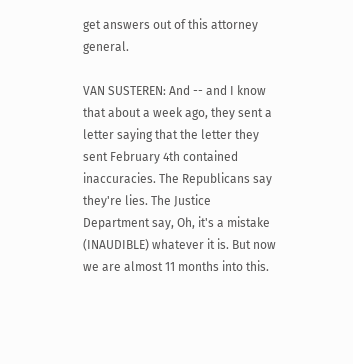get answers out of this attorney general.

VAN SUSTEREN: And -- and I know that about a week ago, they sent a letter saying that the letter they sent February 4th contained inaccuracies. The Republicans say they're lies. The Justice Department say, Oh, it's a mistake (INAUDIBLE) whatever it is. But now we are almost 11 months into this.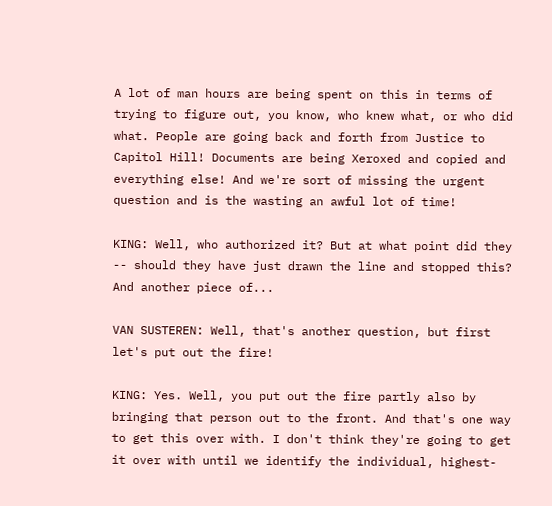A lot of man hours are being spent on this in terms of trying to figure out, you know, who knew what, or who did what. People are going back and forth from Justice to Capitol Hill! Documents are being Xeroxed and copied and everything else! And we're sort of missing the urgent question and is the wasting an awful lot of time!

KING: Well, who authorized it? But at what point did they -- should they have just drawn the line and stopped this? And another piece of...

VAN SUSTEREN: Well, that's another question, but first let's put out the fire!

KING: Yes. Well, you put out the fire partly also by bringing that person out to the front. And that's one way to get this over with. I don't think they're going to get it over with until we identify the individual, highest-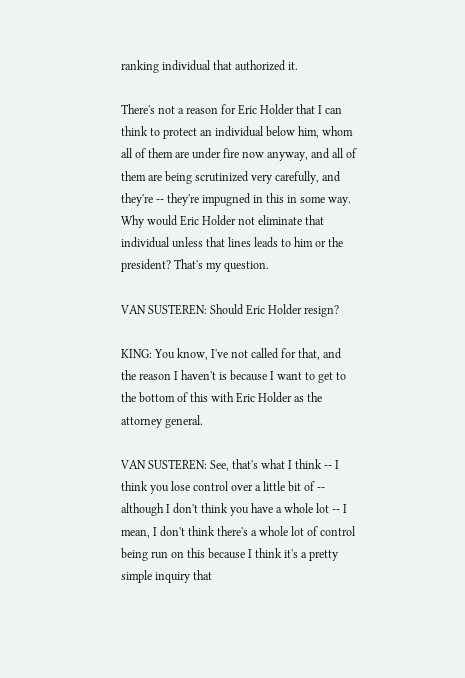ranking individual that authorized it.

There's not a reason for Eric Holder that I can think to protect an individual below him, whom all of them are under fire now anyway, and all of them are being scrutinized very carefully, and they're -- they're impugned in this in some way. Why would Eric Holder not eliminate that individual unless that lines leads to him or the president? That's my question.

VAN SUSTEREN: Should Eric Holder resign?

KING: You know, I've not called for that, and the reason I haven't is because I want to get to the bottom of this with Eric Holder as the attorney general.

VAN SUSTEREN: See, that's what I think -- I think you lose control over a little bit of -- although I don't think you have a whole lot -- I mean, I don't think there's a whole lot of control being run on this because I think it's a pretty simple inquiry that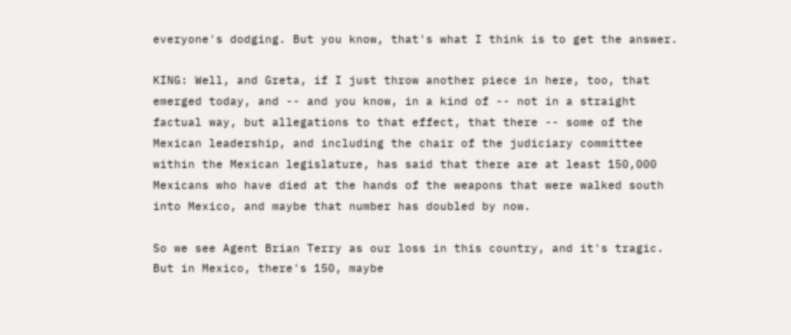everyone's dodging. But you know, that's what I think is to get the answer.

KING: Well, and Greta, if I just throw another piece in here, too, that emerged today, and -- and you know, in a kind of -- not in a straight factual way, but allegations to that effect, that there -- some of the Mexican leadership, and including the chair of the judiciary committee within the Mexican legislature, has said that there are at least 150,000 Mexicans who have died at the hands of the weapons that were walked south into Mexico, and maybe that number has doubled by now.

So we see Agent Brian Terry as our loss in this country, and it's tragic. But in Mexico, there's 150, maybe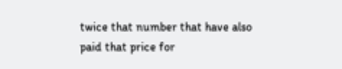twice that number that have also paid that price for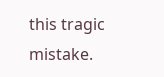this tragic mistake.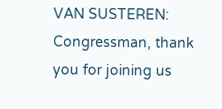VAN SUSTEREN: Congressman, thank you for joining us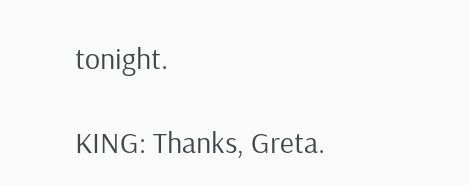tonight.

KING: Thanks, Greta.